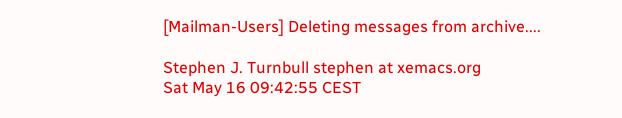[Mailman-Users] Deleting messages from archive....

Stephen J. Turnbull stephen at xemacs.org
Sat May 16 09:42:55 CEST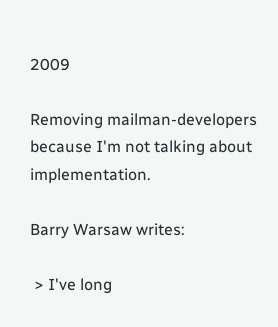2009

Removing mailman-developers because I'm not talking about implementation.

Barry Warsaw writes:

 > I've long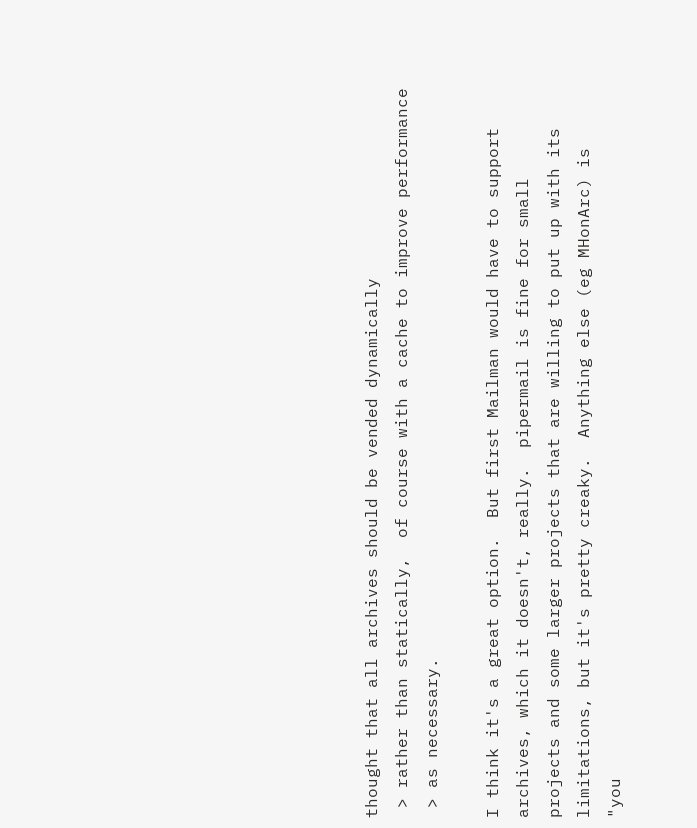thought that all archives should be vended dynamically
 > rather than statically,  of course with a cache to improve performance
 > as necessary.

I think it's a great option.  But first Mailman would have to support
archives, which it doesn't, really.  pipermail is fine for small
projects and some larger projects that are willing to put up with its
limitations, but it's pretty creaky.  Anything else (eg MHonArc) is
"you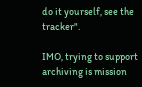do it yourself, see the tracker".

IMO, trying to support archiving is mission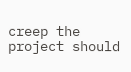creep the project should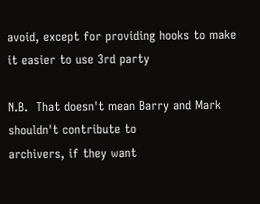avoid, except for providing hooks to make it easier to use 3rd party

N.B.  That doesn't mean Barry and Mark shouldn't contribute to
archivers, if they want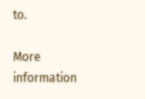to.

More information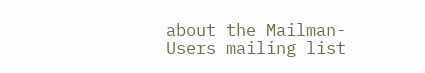about the Mailman-Users mailing list